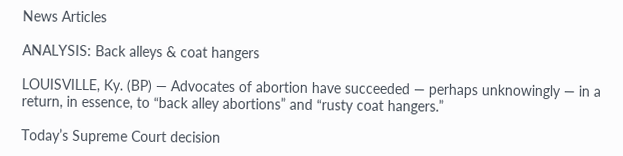News Articles

ANALYSIS: Back alleys & coat hangers

LOUISVILLE, Ky. (BP) — Advocates of abortion have succeeded — perhaps unknowingly — in a return, in essence, to “back alley abortions” and “rusty coat hangers.”

Today’s Supreme Court decision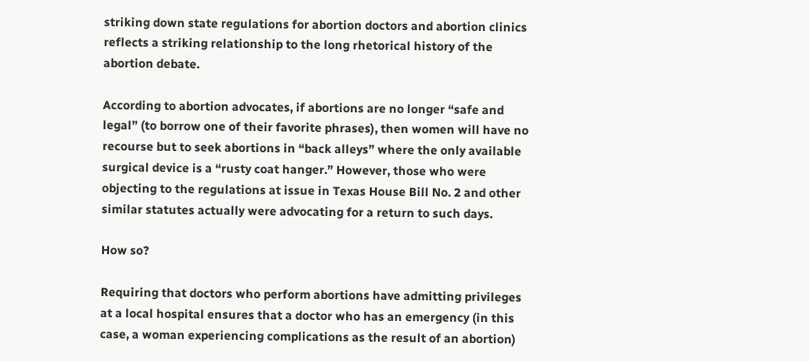striking down state regulations for abortion doctors and abortion clinics reflects a striking relationship to the long rhetorical history of the abortion debate.

According to abortion advocates, if abortions are no longer “safe and legal” (to borrow one of their favorite phrases), then women will have no recourse but to seek abortions in “back alleys” where the only available surgical device is a “rusty coat hanger.” However, those who were objecting to the regulations at issue in Texas House Bill No. 2 and other similar statutes actually were advocating for a return to such days.

How so?

Requiring that doctors who perform abortions have admitting privileges at a local hospital ensures that a doctor who has an emergency (in this case, a woman experiencing complications as the result of an abortion)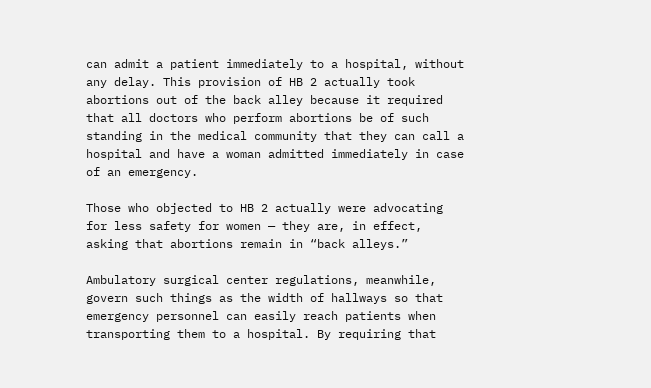can admit a patient immediately to a hospital, without any delay. This provision of HB 2 actually took abortions out of the back alley because it required that all doctors who perform abortions be of such standing in the medical community that they can call a hospital and have a woman admitted immediately in case of an emergency.

Those who objected to HB 2 actually were advocating for less safety for women — they are, in effect, asking that abortions remain in “back alleys.”

Ambulatory surgical center regulations, meanwhile, govern such things as the width of hallways so that emergency personnel can easily reach patients when transporting them to a hospital. By requiring that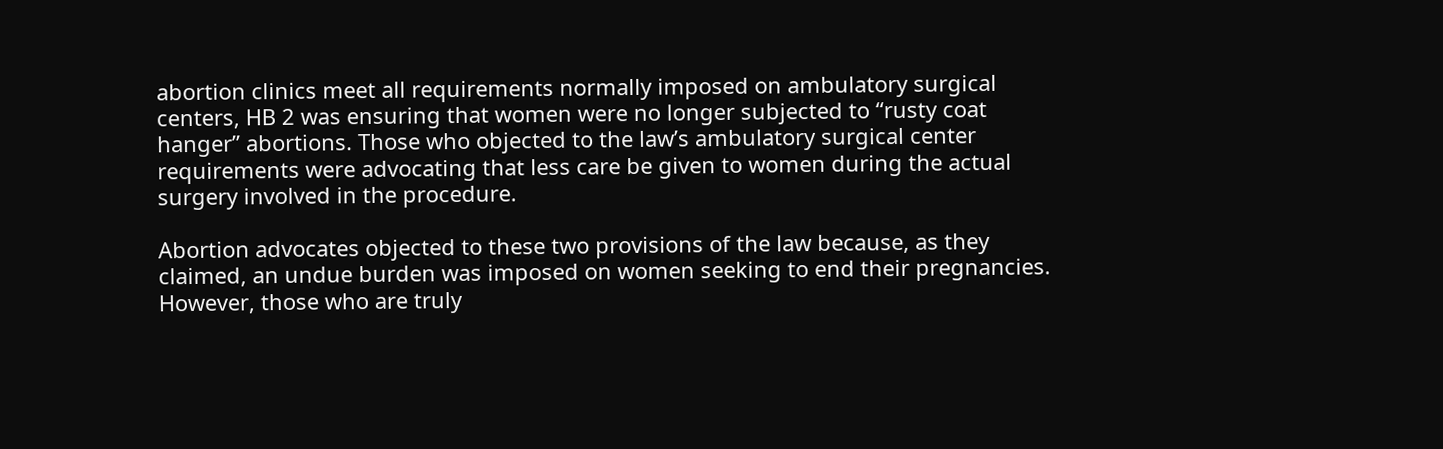abortion clinics meet all requirements normally imposed on ambulatory surgical centers, HB 2 was ensuring that women were no longer subjected to “rusty coat hanger” abortions. Those who objected to the law’s ambulatory surgical center requirements were advocating that less care be given to women during the actual surgery involved in the procedure.

Abortion advocates objected to these two provisions of the law because, as they claimed, an undue burden was imposed on women seeking to end their pregnancies. However, those who are truly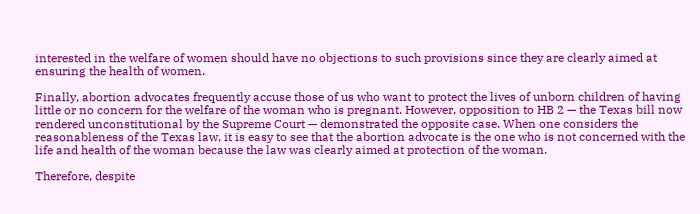interested in the welfare of women should have no objections to such provisions since they are clearly aimed at ensuring the health of women.

Finally, abortion advocates frequently accuse those of us who want to protect the lives of unborn children of having little or no concern for the welfare of the woman who is pregnant. However, opposition to HB 2 — the Texas bill now rendered unconstitutional by the Supreme Court — demonstrated the opposite case. When one considers the reasonableness of the Texas law, it is easy to see that the abortion advocate is the one who is not concerned with the life and health of the woman because the law was clearly aimed at protection of the woman.

Therefore, despite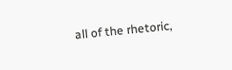all of the rhetoric,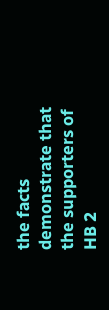the facts demonstrate that the supporters of HB 2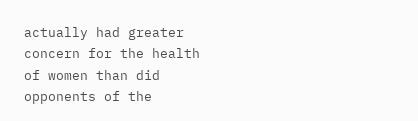actually had greater concern for the health of women than did opponents of the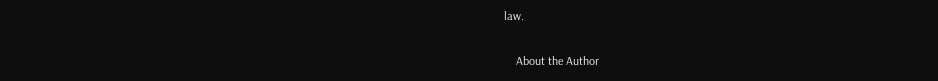law.

    About the Author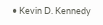• Kevin D. Kennedy